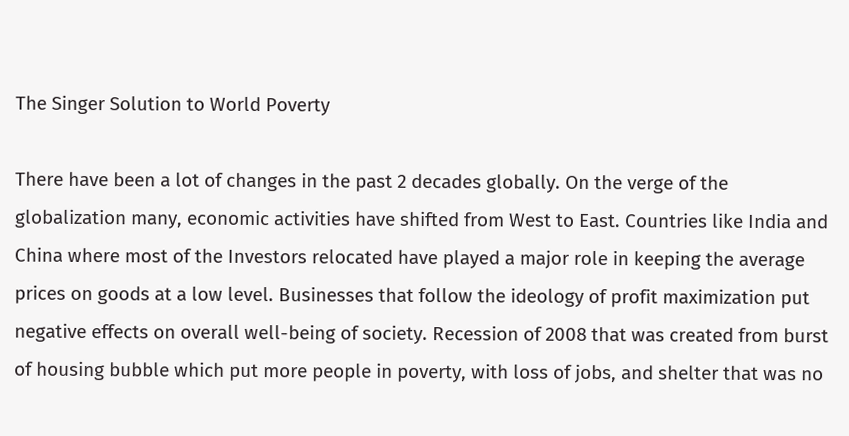The Singer Solution to World Poverty

There have been a lot of changes in the past 2 decades globally. On the verge of the globalization many, economic activities have shifted from West to East. Countries like India and China where most of the Investors relocated have played a major role in keeping the average prices on goods at a low level. Businesses that follow the ideology of profit maximization put negative effects on overall well-being of society. Recession of 2008 that was created from burst of housing bubble which put more people in poverty, with loss of jobs, and shelter that was no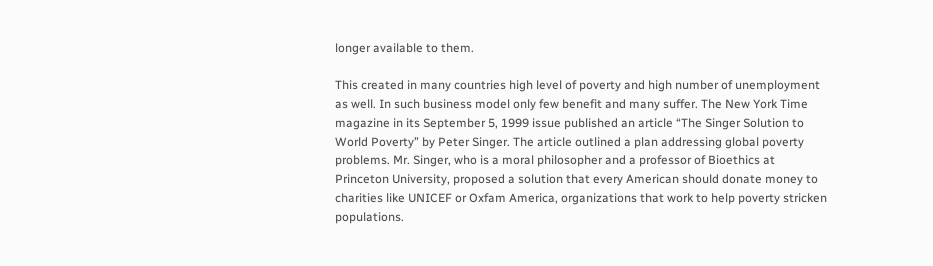longer available to them.

This created in many countries high level of poverty and high number of unemployment as well. In such business model only few benefit and many suffer. The New York Time magazine in its September 5, 1999 issue published an article “The Singer Solution to World Poverty” by Peter Singer. The article outlined a plan addressing global poverty problems. Mr. Singer, who is a moral philosopher and a professor of Bioethics at Princeton University, proposed a solution that every American should donate money to charities like UNICEF or Oxfam America, organizations that work to help poverty stricken populations.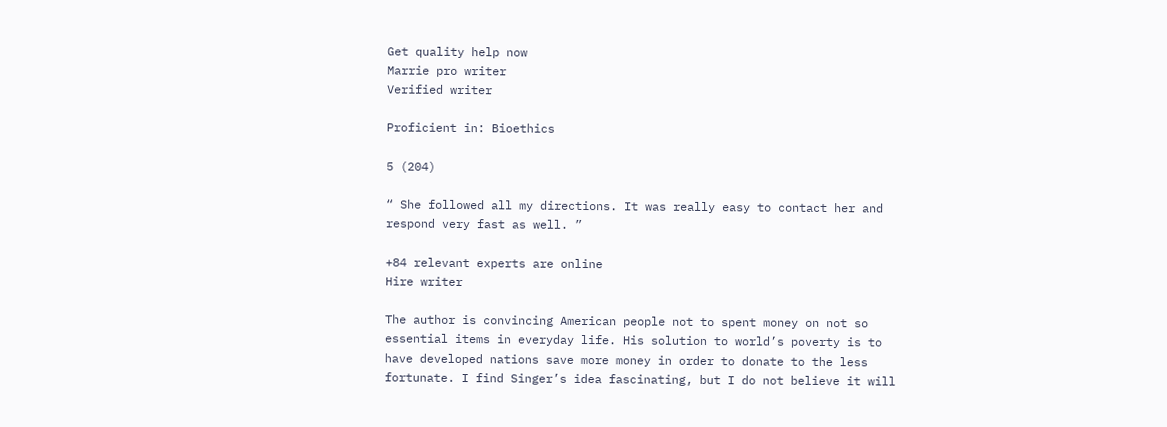Get quality help now
Marrie pro writer
Verified writer

Proficient in: Bioethics

5 (204)

“ She followed all my directions. It was really easy to contact her and respond very fast as well. ”

+84 relevant experts are online
Hire writer

The author is convincing American people not to spent money on not so essential items in everyday life. His solution to world’s poverty is to have developed nations save more money in order to donate to the less fortunate. I find Singer’s idea fascinating, but I do not believe it will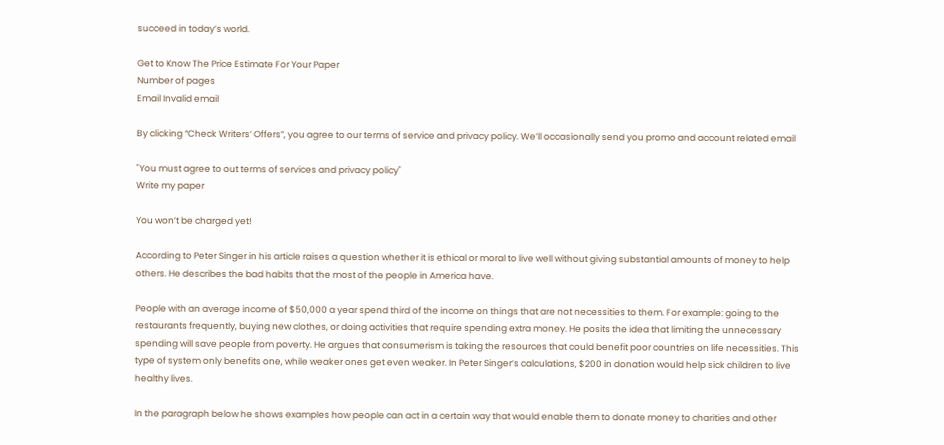succeed in today’s world.

Get to Know The Price Estimate For Your Paper
Number of pages
Email Invalid email

By clicking “Check Writers’ Offers”, you agree to our terms of service and privacy policy. We’ll occasionally send you promo and account related email

"You must agree to out terms of services and privacy policy"
Write my paper

You won’t be charged yet!

According to Peter Singer in his article raises a question whether it is ethical or moral to live well without giving substantial amounts of money to help others. He describes the bad habits that the most of the people in America have.

People with an average income of $50,000 a year spend third of the income on things that are not necessities to them. For example: going to the restaurants frequently, buying new clothes, or doing activities that require spending extra money. He posits the idea that limiting the unnecessary spending will save people from poverty. He argues that consumerism is taking the resources that could benefit poor countries on life necessities. This type of system only benefits one, while weaker ones get even weaker. In Peter Singer’s calculations, $200 in donation would help sick children to live healthy lives.

In the paragraph below he shows examples how people can act in a certain way that would enable them to donate money to charities and other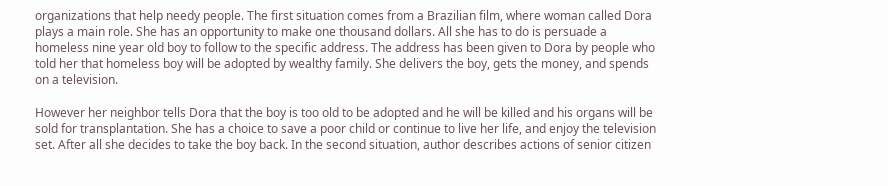organizations that help needy people. The first situation comes from a Brazilian film, where woman called Dora plays a main role. She has an opportunity to make one thousand dollars. All she has to do is persuade a homeless nine year old boy to follow to the specific address. The address has been given to Dora by people who told her that homeless boy will be adopted by wealthy family. She delivers the boy, gets the money, and spends on a television.

However her neighbor tells Dora that the boy is too old to be adopted and he will be killed and his organs will be sold for transplantation. She has a choice to save a poor child or continue to live her life, and enjoy the television set. After all she decides to take the boy back. In the second situation, author describes actions of senior citizen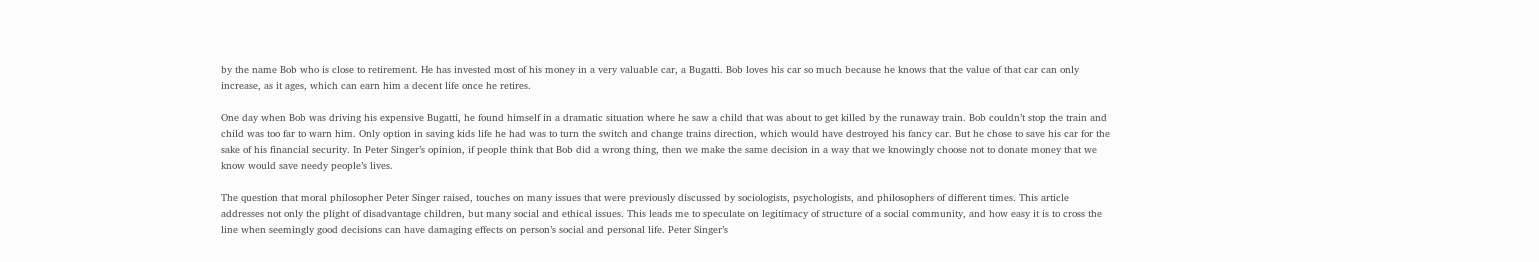by the name Bob who is close to retirement. He has invested most of his money in a very valuable car, a Bugatti. Bob loves his car so much because he knows that the value of that car can only increase, as it ages, which can earn him a decent life once he retires.

One day when Bob was driving his expensive Bugatti, he found himself in a dramatic situation where he saw a child that was about to get killed by the runaway train. Bob couldn’t stop the train and child was too far to warn him. Only option in saving kids life he had was to turn the switch and change trains direction, which would have destroyed his fancy car. But he chose to save his car for the sake of his financial security. In Peter Singer’s opinion, if people think that Bob did a wrong thing, then we make the same decision in a way that we knowingly choose not to donate money that we know would save needy people’s lives.

The question that moral philosopher Peter Singer raised, touches on many issues that were previously discussed by sociologists, psychologists, and philosophers of different times. This article addresses not only the plight of disadvantage children, but many social and ethical issues. This leads me to speculate on legitimacy of structure of a social community, and how easy it is to cross the line when seemingly good decisions can have damaging effects on person’s social and personal life. Peter Singer’s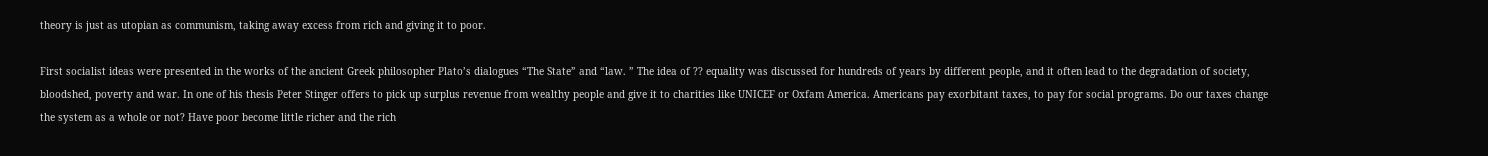theory is just as utopian as communism, taking away excess from rich and giving it to poor.

First socialist ideas were presented in the works of the ancient Greek philosopher Plato’s dialogues “The State” and “law. ” The idea of ?? equality was discussed for hundreds of years by different people, and it often lead to the degradation of society, bloodshed, poverty and war. In one of his thesis Peter Stinger offers to pick up surplus revenue from wealthy people and give it to charities like UNICEF or Oxfam America. Americans pay exorbitant taxes, to pay for social programs. Do our taxes change the system as a whole or not? Have poor become little richer and the rich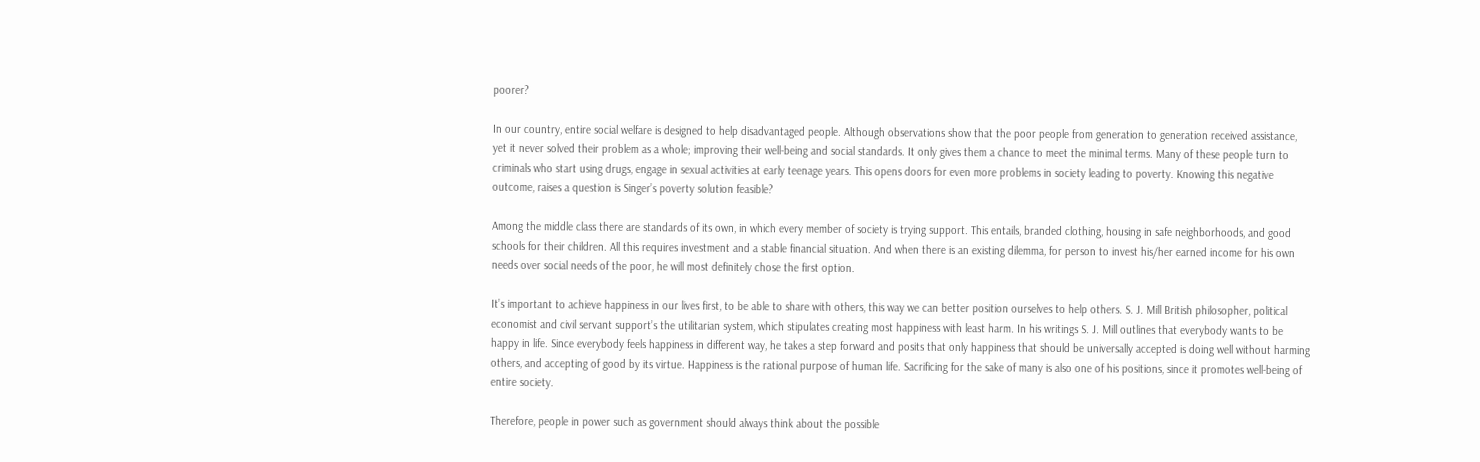poorer?

In our country, entire social welfare is designed to help disadvantaged people. Although observations show that the poor people from generation to generation received assistance, yet it never solved their problem as a whole; improving their well-being and social standards. It only gives them a chance to meet the minimal terms. Many of these people turn to criminals who start using drugs, engage in sexual activities at early teenage years. This opens doors for even more problems in society leading to poverty. Knowing this negative outcome, raises a question is Singer’s poverty solution feasible?

Among the middle class there are standards of its own, in which every member of society is trying support. This entails, branded clothing, housing in safe neighborhoods, and good schools for their children. All this requires investment and a stable financial situation. And when there is an existing dilemma, for person to invest his/her earned income for his own needs over social needs of the poor, he will most definitely chose the first option.

It’s important to achieve happiness in our lives first, to be able to share with others, this way we can better position ourselves to help others. S. J. Mill British philosopher, political economist and civil servant support’s the utilitarian system, which stipulates creating most happiness with least harm. In his writings S. J. Mill outlines that everybody wants to be happy in life. Since everybody feels happiness in different way, he takes a step forward and posits that only happiness that should be universally accepted is doing well without harming others, and accepting of good by its virtue. Happiness is the rational purpose of human life. Sacrificing for the sake of many is also one of his positions, since it promotes well-being of entire society.

Therefore, people in power such as government should always think about the possible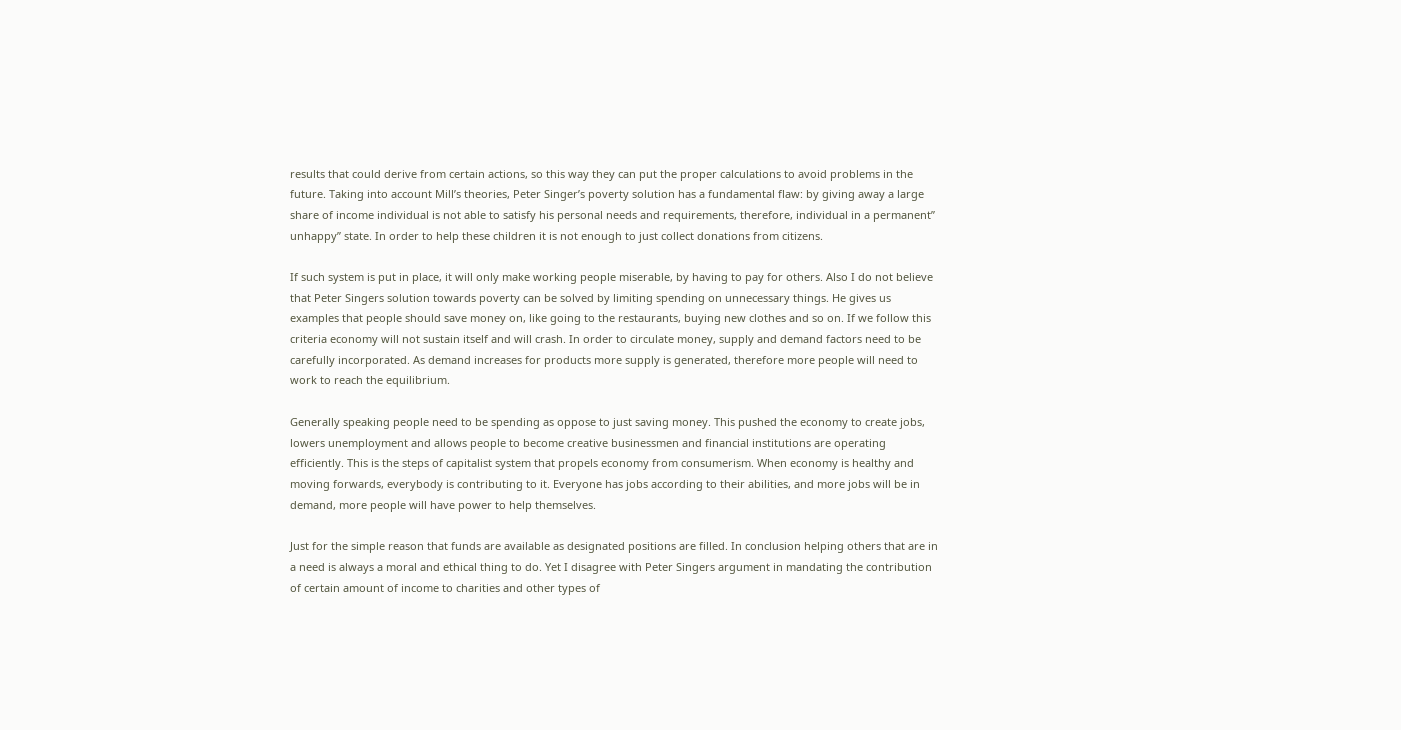results that could derive from certain actions, so this way they can put the proper calculations to avoid problems in the future. Taking into account Mill’s theories, Peter Singer’s poverty solution has a fundamental flaw: by giving away a large share of income individual is not able to satisfy his personal needs and requirements, therefore, individual in a permanent” unhappy” state. In order to help these children it is not enough to just collect donations from citizens.

If such system is put in place, it will only make working people miserable, by having to pay for others. Also I do not believe that Peter Singers solution towards poverty can be solved by limiting spending on unnecessary things. He gives us examples that people should save money on, like going to the restaurants, buying new clothes and so on. If we follow this criteria economy will not sustain itself and will crash. In order to circulate money, supply and demand factors need to be carefully incorporated. As demand increases for products more supply is generated, therefore more people will need to work to reach the equilibrium.

Generally speaking people need to be spending as oppose to just saving money. This pushed the economy to create jobs, lowers unemployment and allows people to become creative businessmen and financial institutions are operating efficiently. This is the steps of capitalist system that propels economy from consumerism. When economy is healthy and moving forwards, everybody is contributing to it. Everyone has jobs according to their abilities, and more jobs will be in demand, more people will have power to help themselves.

Just for the simple reason that funds are available as designated positions are filled. In conclusion helping others that are in a need is always a moral and ethical thing to do. Yet I disagree with Peter Singers argument in mandating the contribution of certain amount of income to charities and other types of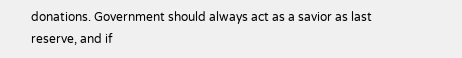donations. Government should always act as a savior as last reserve, and if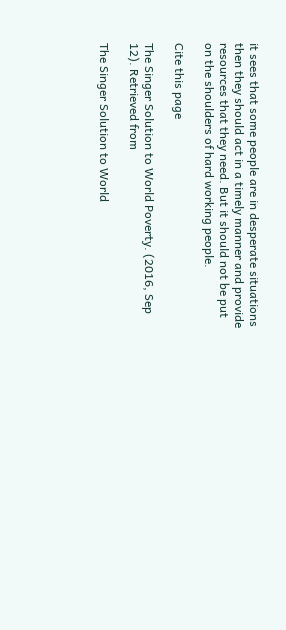it sees that some people are in desperate situations then they should act in a timely manner and provide resources that they need. But it should not be put on the shoulders of hard working people.

Cite this page

The Singer Solution to World Poverty. (2016, Sep 12). Retrieved from

The Singer Solution to World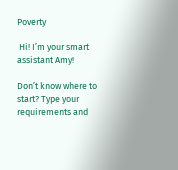Poverty

 Hi! I’m your smart assistant Amy!

Don’t know where to start? Type your requirements and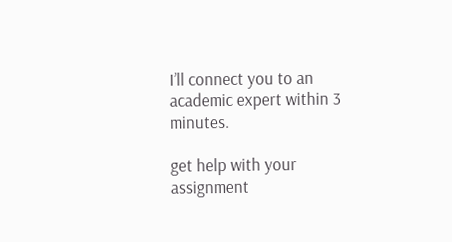I’ll connect you to an academic expert within 3 minutes.

get help with your assignment